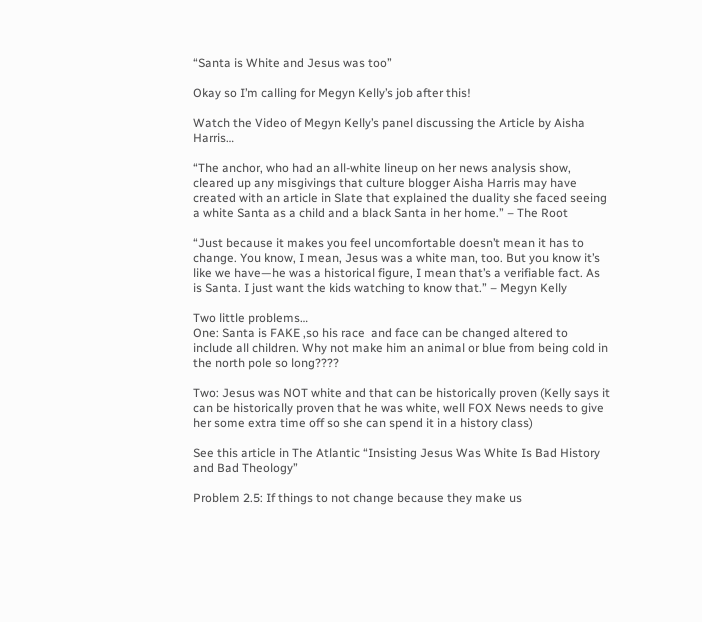“Santa is White and Jesus was too”

Okay so I’m calling for Megyn Kelly’s job after this!

Watch the Video of Megyn Kelly’s panel discussing the Article by Aisha Harris…

“The anchor, who had an all-white lineup on her news analysis show, cleared up any misgivings that culture blogger Aisha Harris may have created with an article in Slate that explained the duality she faced seeing a white Santa as a child and a black Santa in her home.” – The Root

“Just because it makes you feel uncomfortable doesn’t mean it has to change. You know, I mean, Jesus was a white man, too. But you know it’s like we have—he was a historical figure, I mean that’s a verifiable fact. As is Santa. I just want the kids watching to know that.” – Megyn Kelly

Two little problems…
One: Santa is FAKE ,so his race  and face can be changed altered to include all children. Why not make him an animal or blue from being cold in the north pole so long????

Two: Jesus was NOT white and that can be historically proven (Kelly says it can be historically proven that he was white, well FOX News needs to give her some extra time off so she can spend it in a history class)

See this article in The Atlantic “Insisting Jesus Was White Is Bad History and Bad Theology”

Problem 2.5: If things to not change because they make us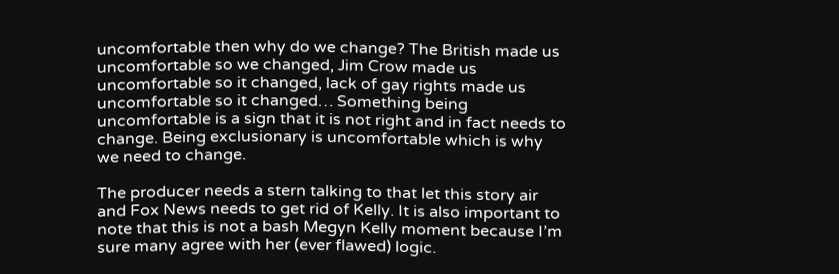uncomfortable then why do we change? The British made us uncomfortable so we changed, Jim Crow made us uncomfortable so it changed, lack of gay rights made us uncomfortable so it changed… Something being uncomfortable is a sign that it is not right and in fact needs to change. Being exclusionary is uncomfortable which is why we need to change.

The producer needs a stern talking to that let this story air and Fox News needs to get rid of Kelly. It is also important to note that this is not a bash Megyn Kelly moment because I’m sure many agree with her (ever flawed) logic.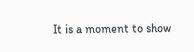It is a moment to show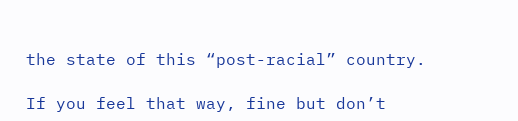the state of this “post-racial” country.

If you feel that way, fine but don’t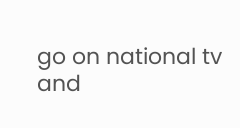go on national tv and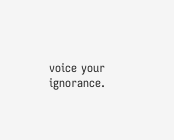voice your ignorance.